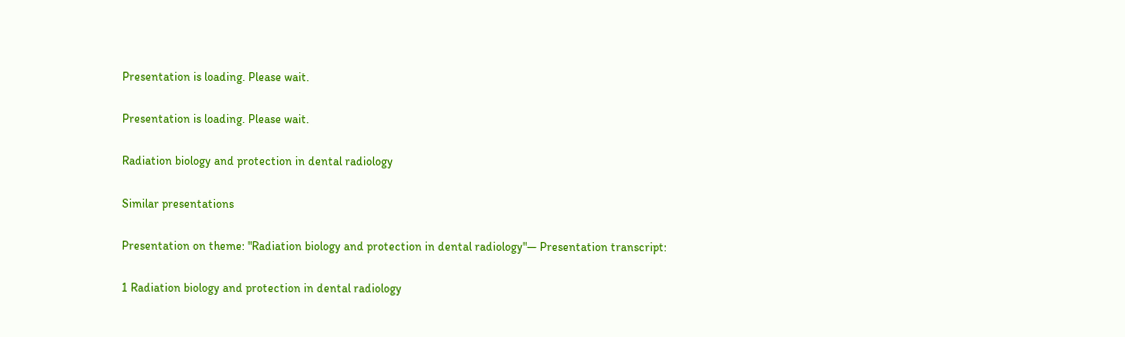Presentation is loading. Please wait.

Presentation is loading. Please wait.

Radiation biology and protection in dental radiology

Similar presentations

Presentation on theme: "Radiation biology and protection in dental radiology"— Presentation transcript:

1 Radiation biology and protection in dental radiology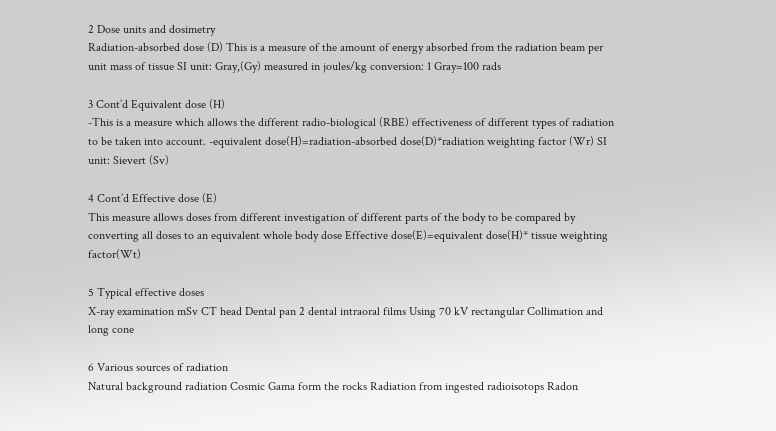2 Dose units and dosimetry
Radiation-absorbed dose (D) This is a measure of the amount of energy absorbed from the radiation beam per unit mass of tissue SI unit: Gray,(Gy) measured in joules/kg conversion: 1 Gray=100 rads

3 Cont’d Equivalent dose (H)
-This is a measure which allows the different radio-biological (RBE) effectiveness of different types of radiation to be taken into account. -equivalent dose(H)=radiation-absorbed dose(D)*radiation weighting factor (Wr) SI unit: Sievert (Sv)

4 Cont’d Effective dose (E)
This measure allows doses from different investigation of different parts of the body to be compared by converting all doses to an equivalent whole body dose Effective dose(E)=equivalent dose(H)* tissue weighting factor(Wt)

5 Typical effective doses
X-ray examination mSv CT head Dental pan 2 dental intraoral films Using 70 kV rectangular Collimation and long cone

6 Various sources of radiation
Natural background radiation Cosmic Gama form the rocks Radiation from ingested radioisotops Radon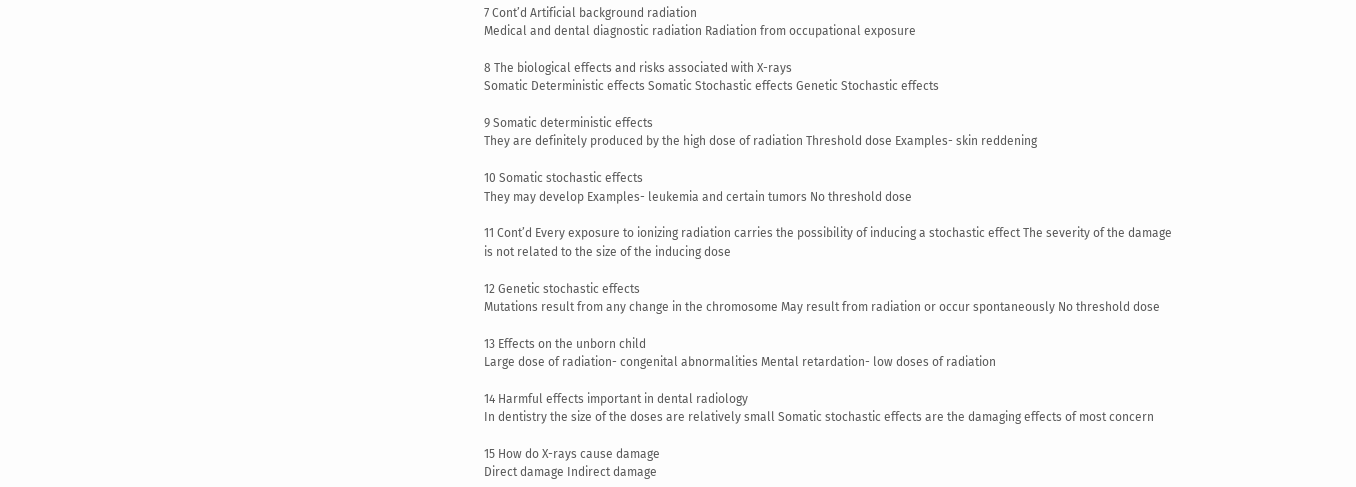7 Cont’d Artificial background radiation
Medical and dental diagnostic radiation Radiation from occupational exposure

8 The biological effects and risks associated with X-rays
Somatic Deterministic effects Somatic Stochastic effects Genetic Stochastic effects

9 Somatic deterministic effects
They are definitely produced by the high dose of radiation Threshold dose Examples- skin reddening

10 Somatic stochastic effects
They may develop Examples- leukemia and certain tumors No threshold dose

11 Cont’d Every exposure to ionizing radiation carries the possibility of inducing a stochastic effect The severity of the damage is not related to the size of the inducing dose

12 Genetic stochastic effects
Mutations result from any change in the chromosome May result from radiation or occur spontaneously No threshold dose

13 Effects on the unborn child
Large dose of radiation- congenital abnormalities Mental retardation- low doses of radiation

14 Harmful effects important in dental radiology
In dentistry the size of the doses are relatively small Somatic stochastic effects are the damaging effects of most concern

15 How do X-rays cause damage
Direct damage Indirect damage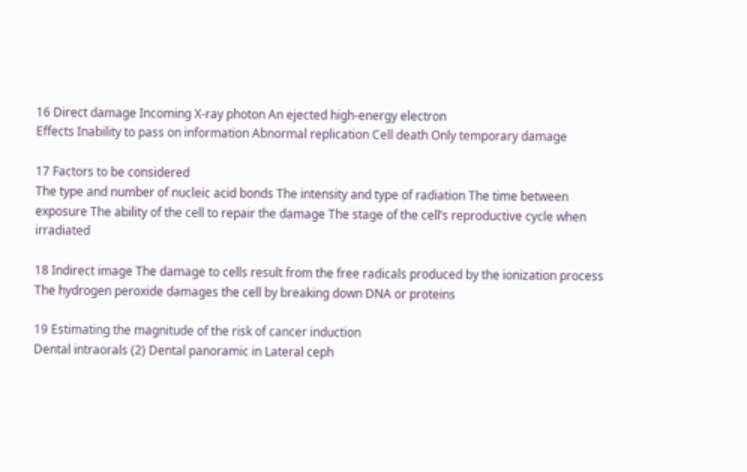16 Direct damage Incoming X-ray photon An ejected high-energy electron
Effects Inability to pass on information Abnormal replication Cell death Only temporary damage

17 Factors to be considered
The type and number of nucleic acid bonds The intensity and type of radiation The time between exposure The ability of the cell to repair the damage The stage of the cell’s reproductive cycle when irradiated

18 Indirect image The damage to cells result from the free radicals produced by the ionization process The hydrogen peroxide damages the cell by breaking down DNA or proteins

19 Estimating the magnitude of the risk of cancer induction
Dental intraorals (2) Dental panoramic in Lateral ceph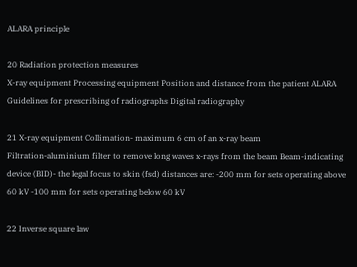ALARA principle

20 Radiation protection measures
X-ray equipment Processing equipment Position and distance from the patient ALARA Guidelines for prescribing of radiographs Digital radiography

21 X-ray equipment Collimation- maximum 6 cm of an x-ray beam
Filtration-aluminium filter to remove long waves x-rays from the beam Beam-indicating device (BID)- the legal focus to skin (fsd) distances are: -200 mm for sets operating above 60 kV -100 mm for sets operating below 60 kV

22 Inverse square law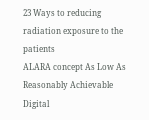23 Ways to reducing radiation exposure to the patients
ALARA concept As Low As Reasonably Achievable Digital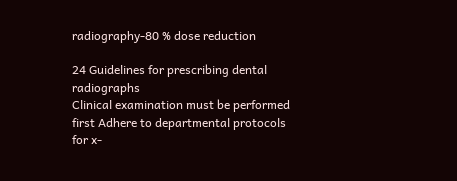radiography-80 % dose reduction

24 Guidelines for prescribing dental radiographs
Clinical examination must be performed first Adhere to departmental protocols for x-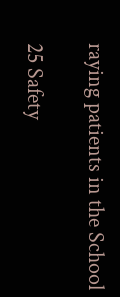raying patients in the School

25 Safety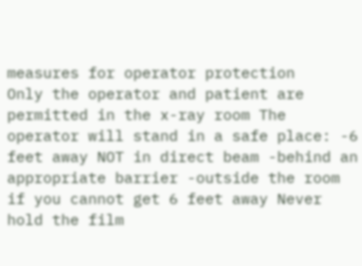measures for operator protection
Only the operator and patient are permitted in the x-ray room The operator will stand in a safe place: -6 feet away NOT in direct beam -behind an appropriate barrier -outside the room if you cannot get 6 feet away Never hold the film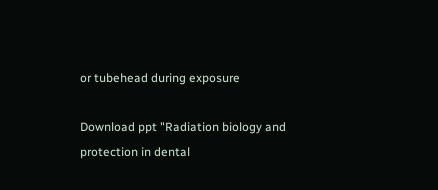or tubehead during exposure

Download ppt "Radiation biology and protection in dental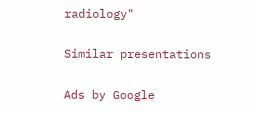radiology"

Similar presentations

Ads by Google